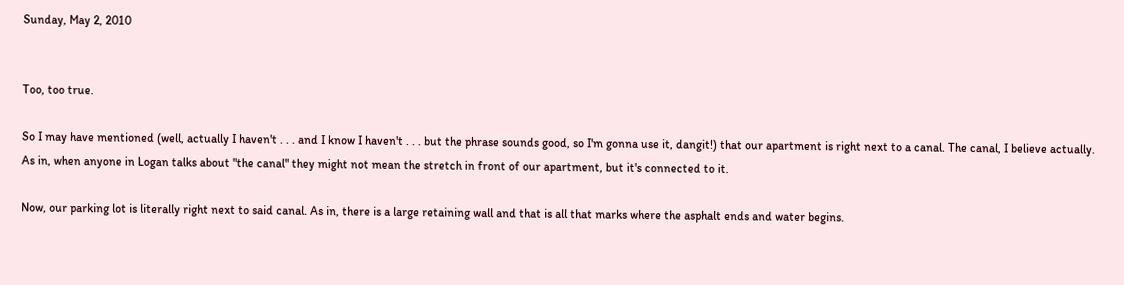Sunday, May 2, 2010


Too, too true.

So I may have mentioned (well, actually I haven't . . . and I know I haven't . . . but the phrase sounds good, so I'm gonna use it, dangit!) that our apartment is right next to a canal. The canal, I believe actually. As in, when anyone in Logan talks about "the canal" they might not mean the stretch in front of our apartment, but it's connected to it.

Now, our parking lot is literally right next to said canal. As in, there is a large retaining wall and that is all that marks where the asphalt ends and water begins.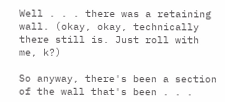Well . . . there was a retaining wall. (okay, okay, technically there still is. Just roll with me, k?)

So anyway, there's been a section of the wall that's been . . .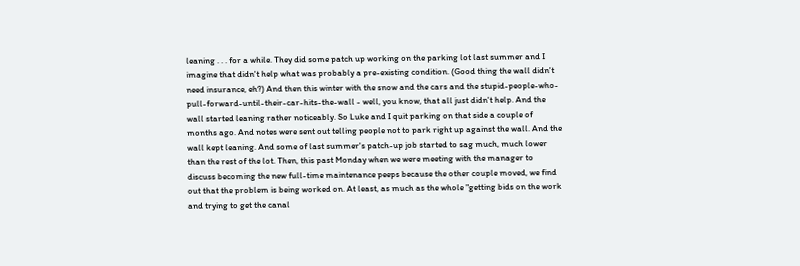leaning . . . for a while. They did some patch up working on the parking lot last summer and I imagine that didn't help what was probably a pre-existing condition. (Good thing the wall didn't need insurance, eh?) And then this winter with the snow and the cars and the stupid-people-who-pull-forward-until-their-car-hits-the-wall - well, you know, that all just didn't help. And the wall started leaning rather noticeably. So Luke and I quit parking on that side a couple of months ago. And notes were sent out telling people not to park right up against the wall. And the wall kept leaning. And some of last summer's patch-up job started to sag much, much lower than the rest of the lot. Then, this past Monday when we were meeting with the manager to discuss becoming the new full-time maintenance peeps because the other couple moved, we find out that the problem is being worked on. At least, as much as the whole "getting bids on the work and trying to get the canal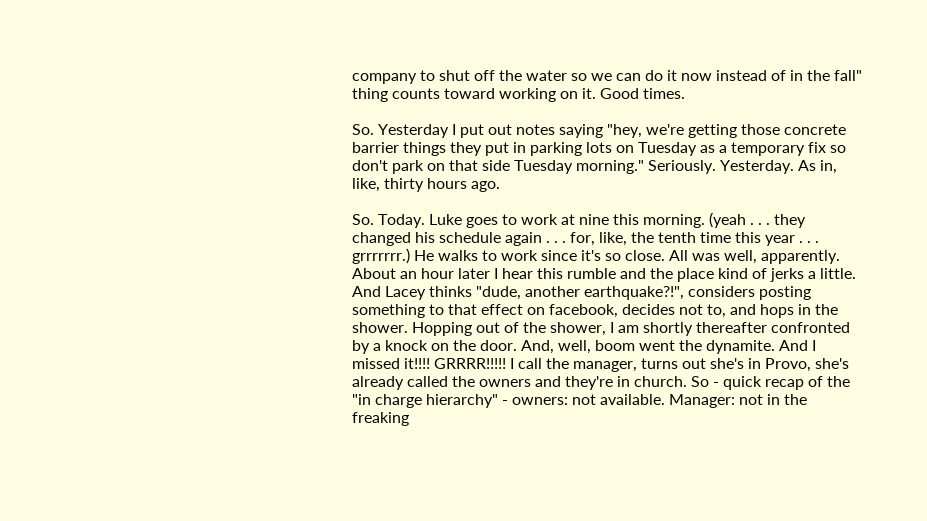company to shut off the water so we can do it now instead of in the fall" thing counts toward working on it. Good times.

So. Yesterday I put out notes saying "hey, we're getting those concrete barrier things they put in parking lots on Tuesday as a temporary fix so don't park on that side Tuesday morning." Seriously. Yesterday. As in, like, thirty hours ago.

So. Today. Luke goes to work at nine this morning. (yeah . . . they changed his schedule again . . . for, like, the tenth time this year . . . grrrrrrr.) He walks to work since it's so close. All was well, apparently. About an hour later I hear this rumble and the place kind of jerks a little. And Lacey thinks "dude, another earthquake?!", considers posting something to that effect on facebook, decides not to, and hops in the shower. Hopping out of the shower, I am shortly thereafter confronted by a knock on the door. And, well, boom went the dynamite. And I missed it!!!! GRRRR!!!!! I call the manager, turns out she's in Provo, she's already called the owners and they're in church. So - quick recap of the "in charge hierarchy" - owners: not available. Manager: not in the freaking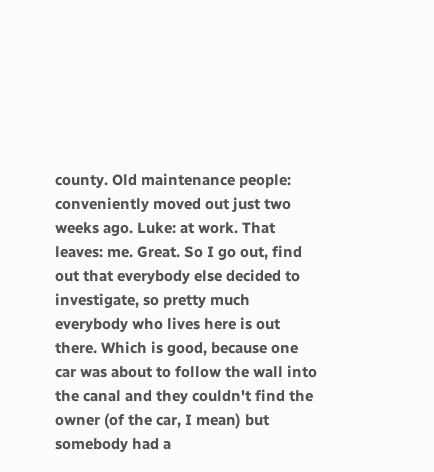county. Old maintenance people: conveniently moved out just two weeks ago. Luke: at work. That leaves: me. Great. So I go out, find out that everybody else decided to investigate, so pretty much everybody who lives here is out there. Which is good, because one car was about to follow the wall into the canal and they couldn't find the owner (of the car, I mean) but somebody had a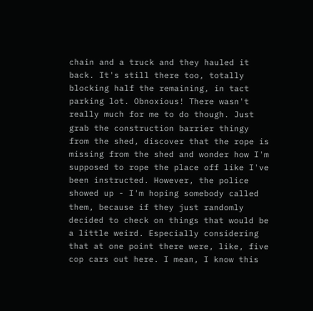chain and a truck and they hauled it back. It's still there too, totally blocking half the remaining, in tact parking lot. Obnoxious! There wasn't really much for me to do though. Just grab the construction barrier thingy from the shed, discover that the rope is missing from the shed and wonder how I'm supposed to rope the place off like I've been instructed. However, the police showed up - I'm hoping somebody called them, because if they just randomly decided to check on things that would be a little weird. Especially considering that at one point there were, like, five cop cars out here. I mean, I know this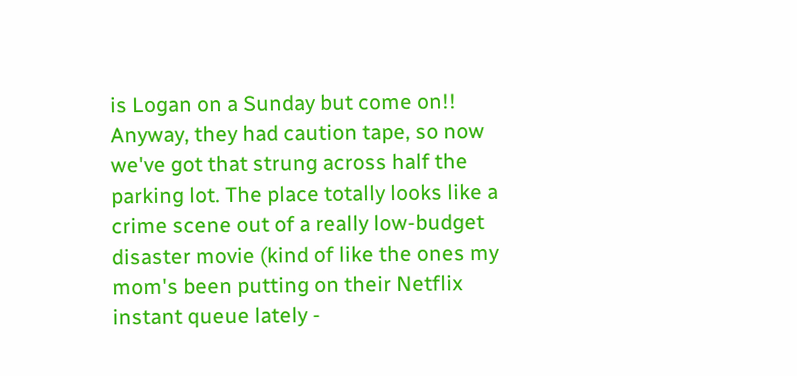is Logan on a Sunday but come on!! Anyway, they had caution tape, so now we've got that strung across half the parking lot. The place totally looks like a crime scene out of a really low-budget disaster movie (kind of like the ones my mom's been putting on their Netflix instant queue lately -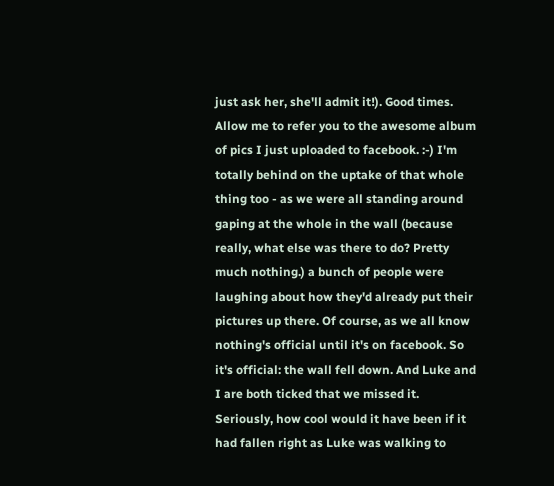just ask her, she'll admit it!). Good times. Allow me to refer you to the awesome album of pics I just uploaded to facebook. :-) I'm totally behind on the uptake of that whole thing too - as we were all standing around gaping at the whole in the wall (because really, what else was there to do? Pretty much nothing.) a bunch of people were laughing about how they'd already put their pictures up there. Of course, as we all know nothing's official until it's on facebook. So it's official: the wall fell down. And Luke and I are both ticked that we missed it. Seriously, how cool would it have been if it had fallen right as Luke was walking to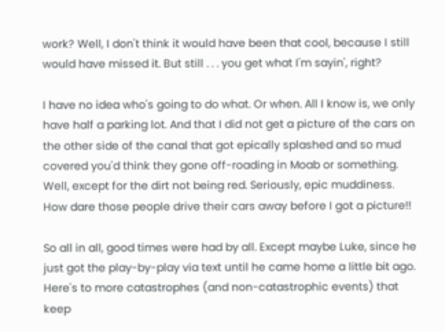work? Well, I don't think it would have been that cool, because I still would have missed it. But still . . . you get what I'm sayin', right?

I have no idea who's going to do what. Or when. All I know is, we only have half a parking lot. And that I did not get a picture of the cars on the other side of the canal that got epically splashed and so mud covered you'd think they gone off-roading in Moab or something. Well, except for the dirt not being red. Seriously, epic muddiness. How dare those people drive their cars away before I got a picture!!

So all in all, good times were had by all. Except maybe Luke, since he just got the play-by-play via text until he came home a little bit ago. Here's to more catastrophes (and non-catastrophic events) that keep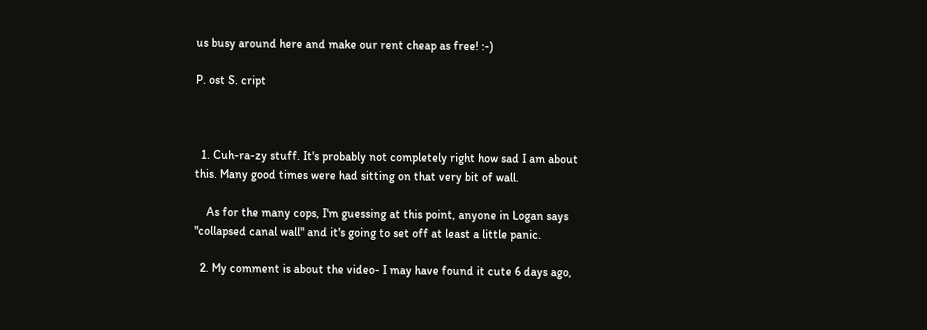us busy around here and make our rent cheap as free! :-)

P. ost S. cript



  1. Cuh-ra-zy stuff. It's probably not completely right how sad I am about this. Many good times were had sitting on that very bit of wall.

    As for the many cops, I'm guessing at this point, anyone in Logan says "collapsed canal wall" and it's going to set off at least a little panic.

  2. My comment is about the video- I may have found it cute 6 days ago,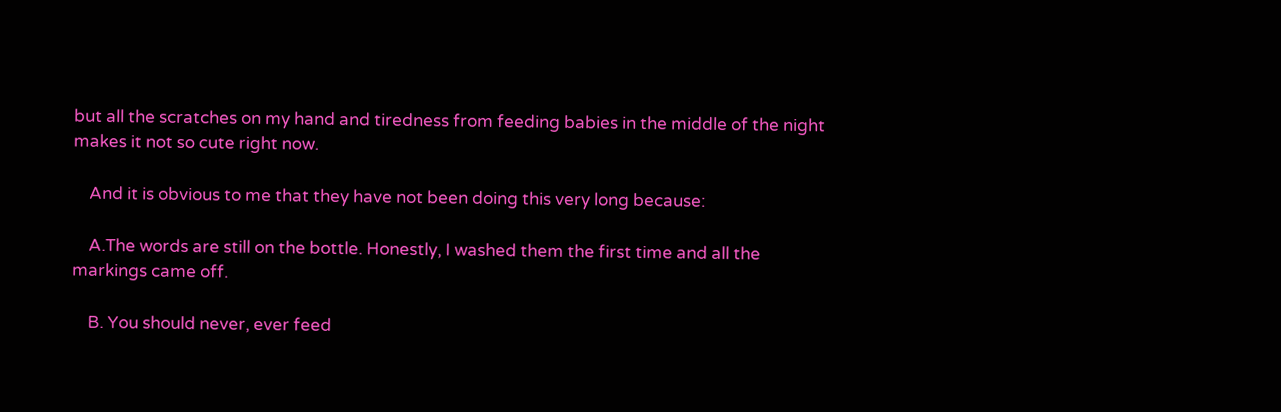but all the scratches on my hand and tiredness from feeding babies in the middle of the night makes it not so cute right now.

    And it is obvious to me that they have not been doing this very long because:

    A.The words are still on the bottle. Honestly, I washed them the first time and all the markings came off.

    B. You should never, ever feed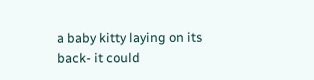a baby kitty laying on its back- it could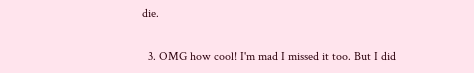die.

  3. OMG how cool! I'm mad I missed it too. But I did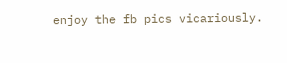enjoy the fb pics vicariously.